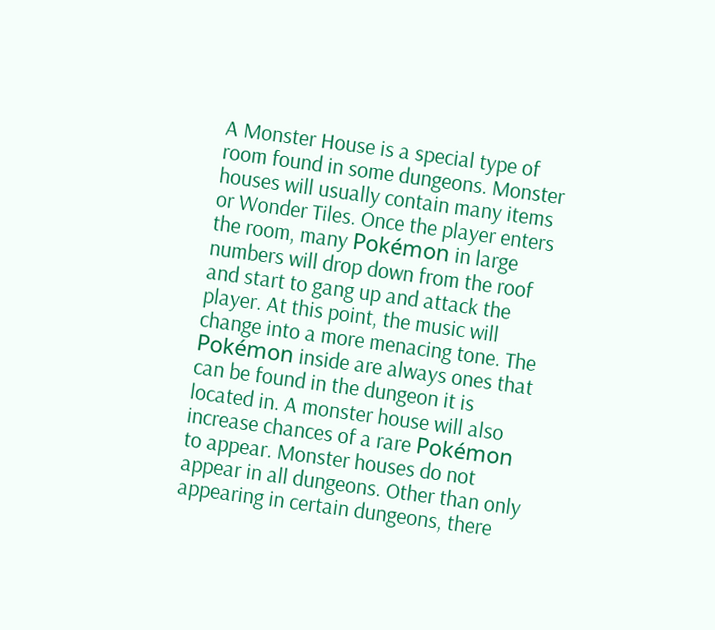A Monster House is a special type of room found in some dungeons. Monster houses will usually contain many items or Wonder Tiles. Once the player enters the room, many Pokémon in large numbers will drop down from the roof and start to gang up and attack the player. At this point, the music will change into a more menacing tone. The Pokémon inside are always ones that can be found in the dungeon it is located in. A monster house will also increase chances of a rare Pokémon to appear. Monster houses do not appear in all dungeons. Other than only appearing in certain dungeons, there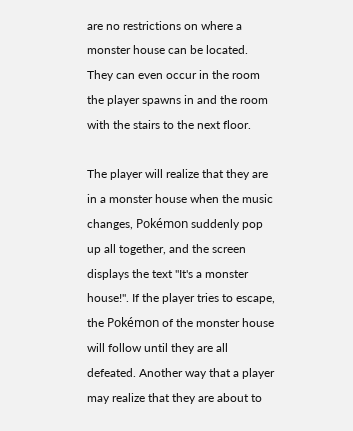are no restrictions on where a monster house can be located. They can even occur in the room the player spawns in and the room with the stairs to the next floor.

The player will realize that they are in a monster house when the music changes, Pokémon suddenly pop up all together, and the screen displays the text "It's a monster house!". If the player tries to escape, the Pokémon of the monster house will follow until they are all defeated. Another way that a player may realize that they are about to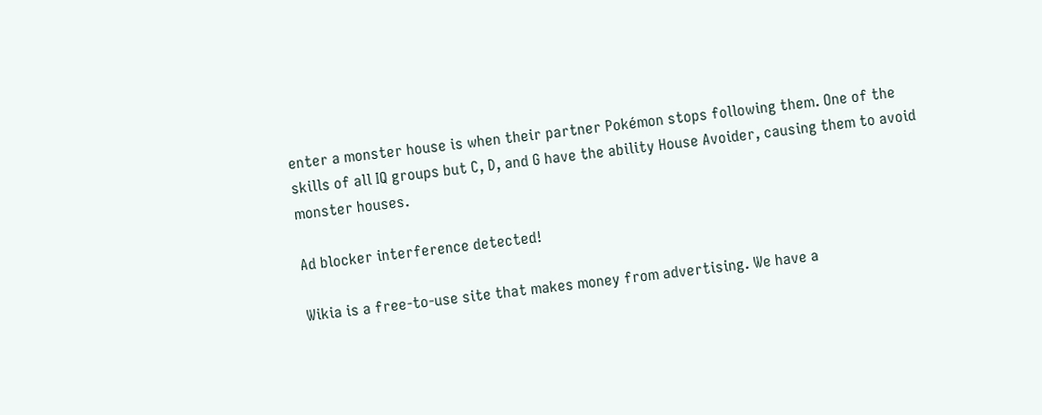enter a monster house is when their partner Pokémon stops following them. One of the skills of all IQ groups but C, D, and G have the ability House Avoider, causing them to avoid monster houses.

Ad blocker interference detected!

Wikia is a free-to-use site that makes money from advertising. We have a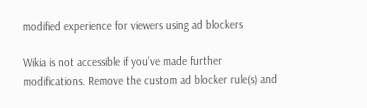modified experience for viewers using ad blockers

Wikia is not accessible if you’ve made further modifications. Remove the custom ad blocker rule(s) and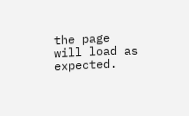the page will load as expected.